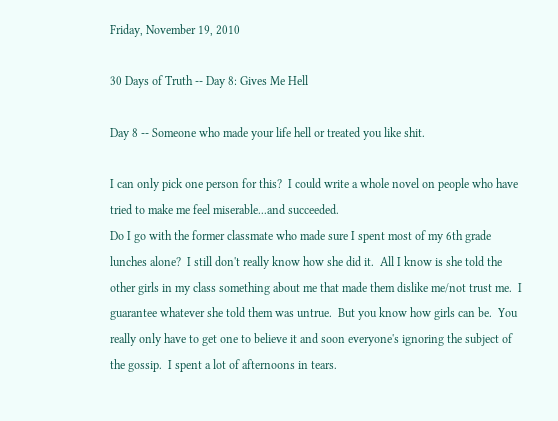Friday, November 19, 2010

30 Days of Truth -- Day 8: Gives Me Hell

Day 8 -- Someone who made your life hell or treated you like shit.

I can only pick one person for this?  I could write a whole novel on people who have tried to make me feel miserable...and succeeded.
Do I go with the former classmate who made sure I spent most of my 6th grade lunches alone?  I still don't really know how she did it.  All I know is she told the other girls in my class something about me that made them dislike me/not trust me.  I guarantee whatever she told them was untrue.  But you know how girls can be.  You really only have to get one to believe it and soon everyone's ignoring the subject of the gossip.  I spent a lot of afternoons in tears.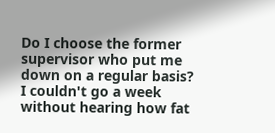Do I choose the former supervisor who put me down on a regular basis?  I couldn't go a week without hearing how fat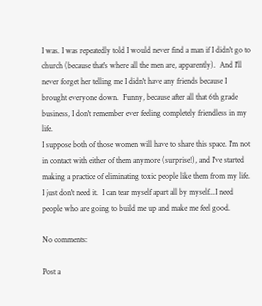I was. I was repeatedly told I would never find a man if I didn't go to church (because that's where all the men are, apparently).  And I'll never forget her telling me I didn't have any friends because I brought everyone down.  Funny, because after all that 6th grade business, I don't remember ever feeling completely friendless in my life.
I suppose both of those women will have to share this space. I'm not in contact with either of them anymore (surprise!), and I've started making a practice of eliminating toxic people like them from my life. I just don't need it.  I can tear myself apart all by myself...I need people who are going to build me up and make me feel good.

No comments:

Post a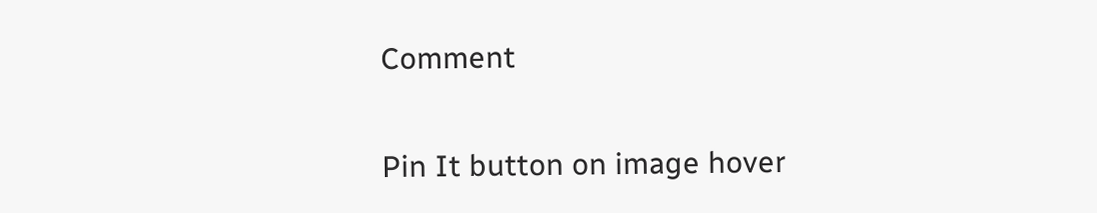Comment

Pin It button on image hover